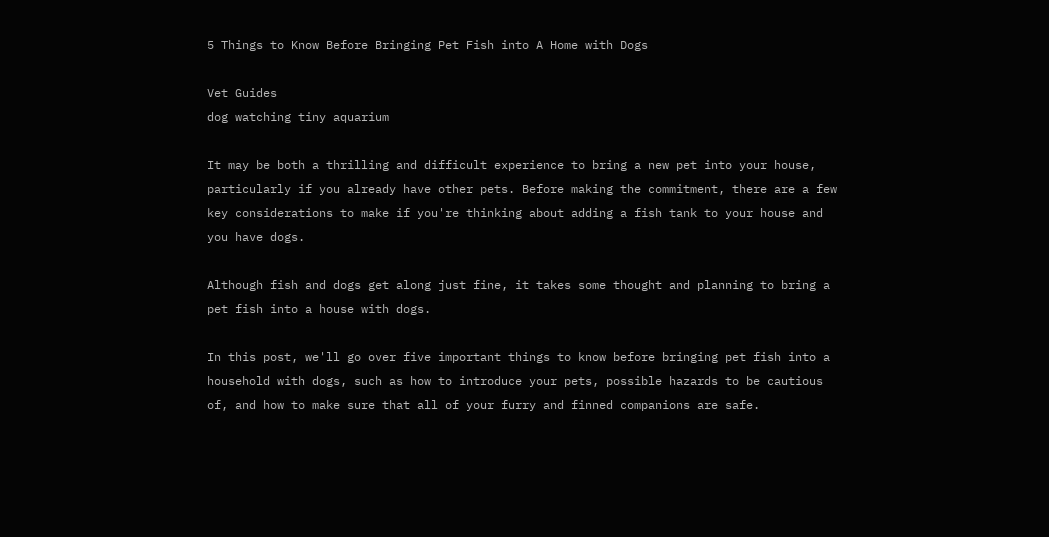5 Things to Know Before Bringing Pet Fish into A Home with Dogs

Vet Guides
dog watching tiny aquarium

It may be both a thrilling and difficult experience to bring a new pet into your house, particularly if you already have other pets. Before making the commitment, there are a few key considerations to make if you're thinking about adding a fish tank to your house and you have dogs.

Although fish and dogs get along just fine, it takes some thought and planning to bring a pet fish into a house with dogs.

In this post, we'll go over five important things to know before bringing pet fish into a household with dogs, such as how to introduce your pets, possible hazards to be cautious of, and how to make sure that all of your furry and finned companions are safe.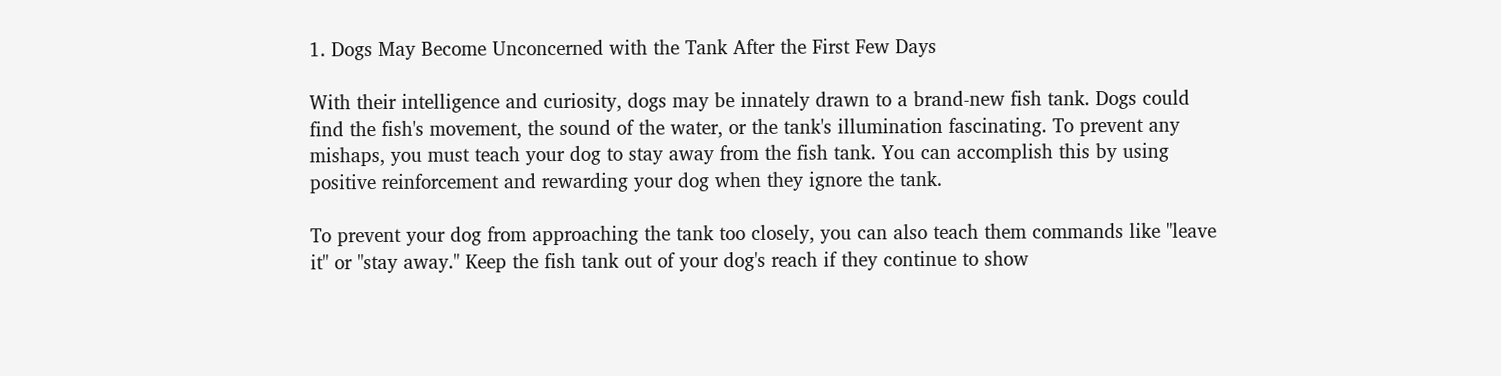1. Dogs May Become Unconcerned with the Tank After the First Few Days

With their intelligence and curiosity, dogs may be innately drawn to a brand-new fish tank. Dogs could find the fish's movement, the sound of the water, or the tank's illumination fascinating. To prevent any mishaps, you must teach your dog to stay away from the fish tank. You can accomplish this by using positive reinforcement and rewarding your dog when they ignore the tank.

To prevent your dog from approaching the tank too closely, you can also teach them commands like "leave it" or "stay away." Keep the fish tank out of your dog's reach if they continue to show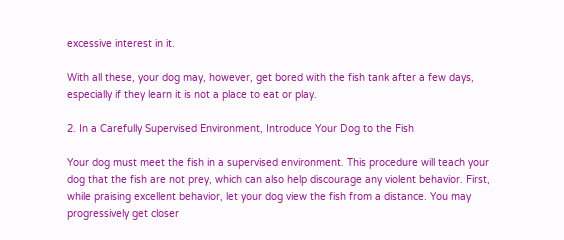excessive interest in it.

With all these, your dog may, however, get bored with the fish tank after a few days, especially if they learn it is not a place to eat or play.

2. In a Carefully Supervised Environment, Introduce Your Dog to the Fish

Your dog must meet the fish in a supervised environment. This procedure will teach your dog that the fish are not prey, which can also help discourage any violent behavior. First, while praising excellent behavior, let your dog view the fish from a distance. You may progressively get closer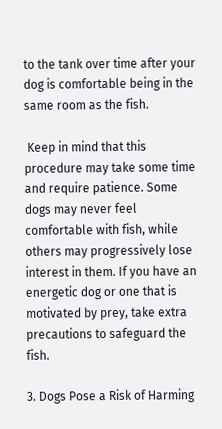to the tank over time after your dog is comfortable being in the same room as the fish.

 Keep in mind that this procedure may take some time and require patience. Some dogs may never feel comfortable with fish, while others may progressively lose interest in them. If you have an energetic dog or one that is motivated by prey, take extra precautions to safeguard the fish.

3. Dogs Pose a Risk of Harming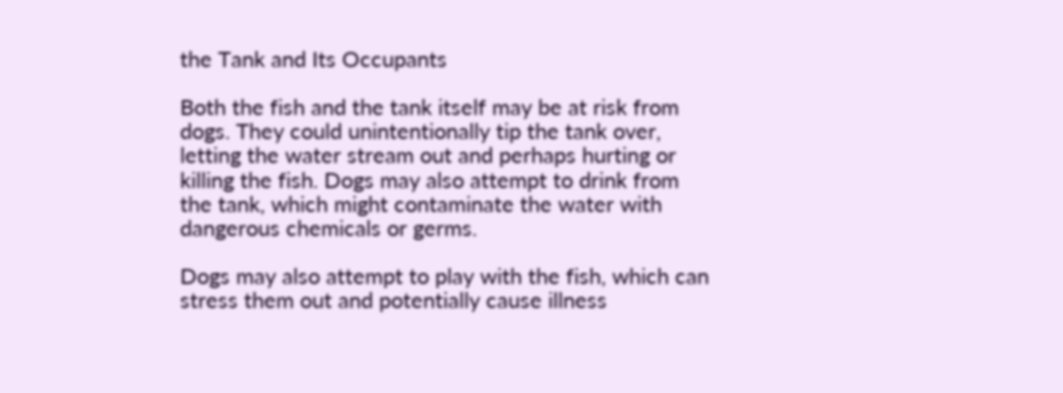the Tank and Its Occupants

Both the fish and the tank itself may be at risk from dogs. They could unintentionally tip the tank over, letting the water stream out and perhaps hurting or killing the fish. Dogs may also attempt to drink from the tank, which might contaminate the water with dangerous chemicals or germs.

Dogs may also attempt to play with the fish, which can stress them out and potentially cause illness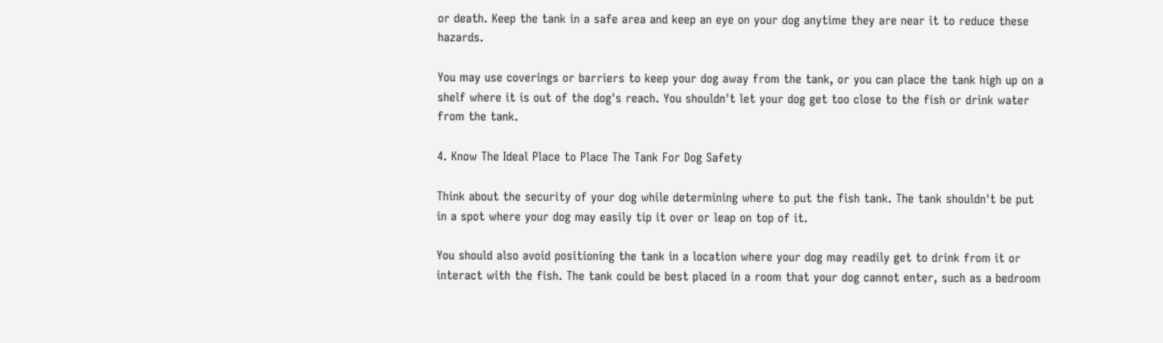or death. Keep the tank in a safe area and keep an eye on your dog anytime they are near it to reduce these hazards.

You may use coverings or barriers to keep your dog away from the tank, or you can place the tank high up on a shelf where it is out of the dog's reach. You shouldn't let your dog get too close to the fish or drink water from the tank.

4. Know The Ideal Place to Place The Tank For Dog Safety

Think about the security of your dog while determining where to put the fish tank. The tank shouldn't be put in a spot where your dog may easily tip it over or leap on top of it.

You should also avoid positioning the tank in a location where your dog may readily get to drink from it or interact with the fish. The tank could be best placed in a room that your dog cannot enter, such as a bedroom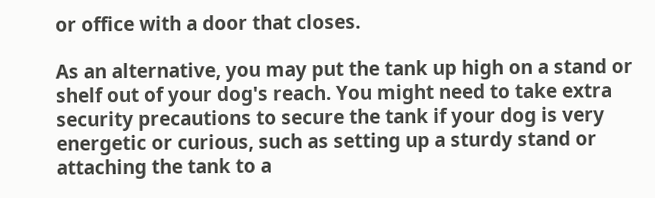or office with a door that closes.

As an alternative, you may put the tank up high on a stand or shelf out of your dog's reach. You might need to take extra security precautions to secure the tank if your dog is very energetic or curious, such as setting up a sturdy stand or attaching the tank to a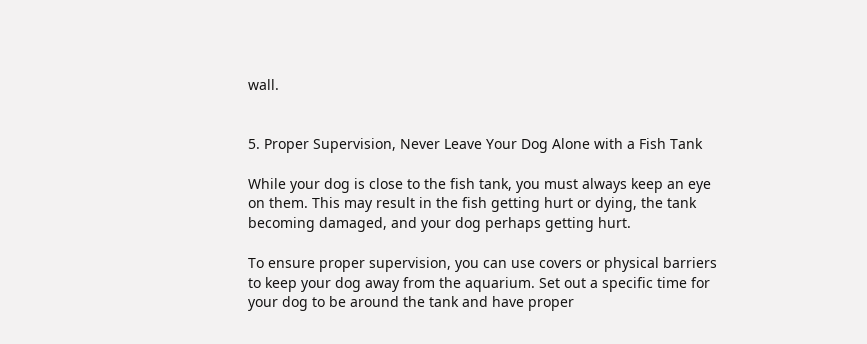wall.


5. Proper Supervision, Never Leave Your Dog Alone with a Fish Tank

While your dog is close to the fish tank, you must always keep an eye on them. This may result in the fish getting hurt or dying, the tank becoming damaged, and your dog perhaps getting hurt.

To ensure proper supervision, you can use covers or physical barriers to keep your dog away from the aquarium. Set out a specific time for your dog to be around the tank and have proper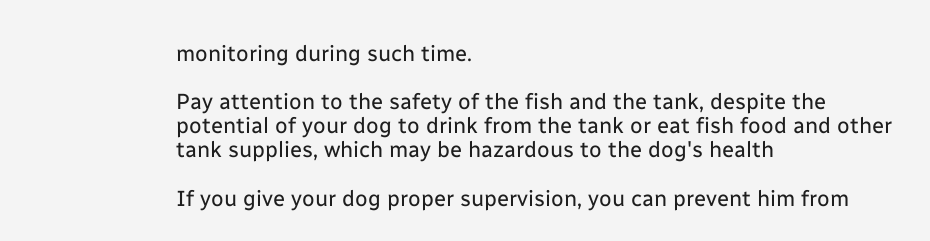monitoring during such time.

Pay attention to the safety of the fish and the tank, despite the potential of your dog to drink from the tank or eat fish food and other tank supplies, which may be hazardous to the dog's health

If you give your dog proper supervision, you can prevent him from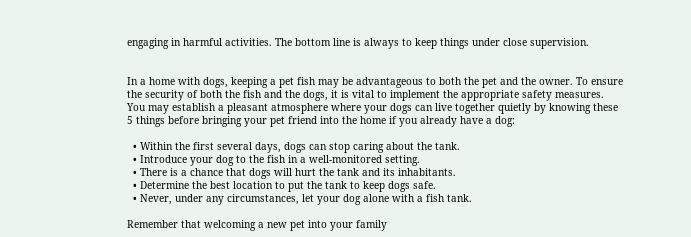engaging in harmful activities. The bottom line is always to keep things under close supervision.


In a home with dogs, keeping a pet fish may be advantageous to both the pet and the owner. To ensure the security of both the fish and the dogs, it is vital to implement the appropriate safety measures. You may establish a pleasant atmosphere where your dogs can live together quietly by knowing these 5 things before bringing your pet friend into the home if you already have a dog:

  • Within the first several days, dogs can stop caring about the tank.
  • Introduce your dog to the fish in a well-monitored setting.
  • There is a chance that dogs will hurt the tank and its inhabitants.
  • Determine the best location to put the tank to keep dogs safe.
  • Never, under any circumstances, let your dog alone with a fish tank.

Remember that welcoming a new pet into your family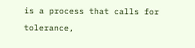is a process that calls for tolerance,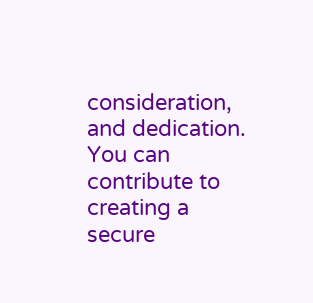consideration, and dedication. You can contribute to creating a secure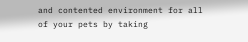and contented environment for all of your pets by taking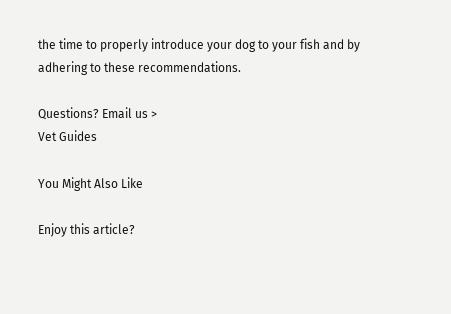the time to properly introduce your dog to your fish and by adhering to these recommendations.

Questions? Email us >
Vet Guides

You Might Also Like

Enjoy this article?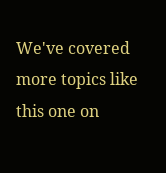We've covered more topics like this one on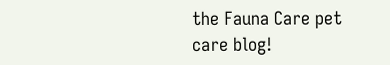the Fauna Care pet care blog!